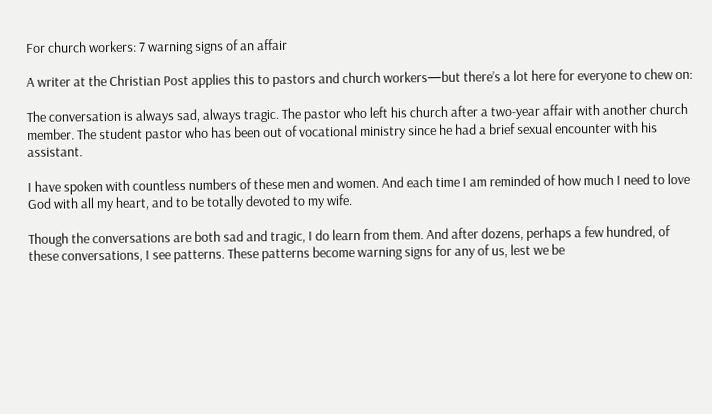For church workers: 7 warning signs of an affair

A writer at the Christian Post applies this to pastors and church workers—but there’s a lot here for everyone to chew on:

The conversation is always sad, always tragic. The pastor who left his church after a two-year affair with another church member. The student pastor who has been out of vocational ministry since he had a brief sexual encounter with his assistant.

I have spoken with countless numbers of these men and women. And each time I am reminded of how much I need to love God with all my heart, and to be totally devoted to my wife.

Though the conversations are both sad and tragic, I do learn from them. And after dozens, perhaps a few hundred, of these conversations, I see patterns. These patterns become warning signs for any of us, lest we be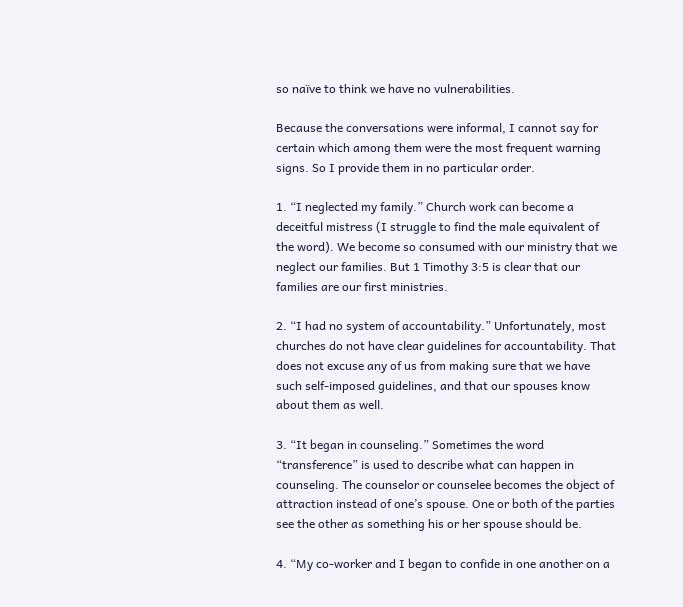so naïve to think we have no vulnerabilities.

Because the conversations were informal, I cannot say for certain which among them were the most frequent warning signs. So I provide them in no particular order.

1. “I neglected my family.” Church work can become a deceitful mistress (I struggle to find the male equivalent of the word). We become so consumed with our ministry that we neglect our families. But 1 Timothy 3:5 is clear that our families are our first ministries.

2. “I had no system of accountability.” Unfortunately, most churches do not have clear guidelines for accountability. That does not excuse any of us from making sure that we have such self-imposed guidelines, and that our spouses know about them as well.

3. “It began in counseling.” Sometimes the word “transference” is used to describe what can happen in counseling. The counselor or counselee becomes the object of attraction instead of one’s spouse. One or both of the parties see the other as something his or her spouse should be.

4. “My co-worker and I began to confide in one another on a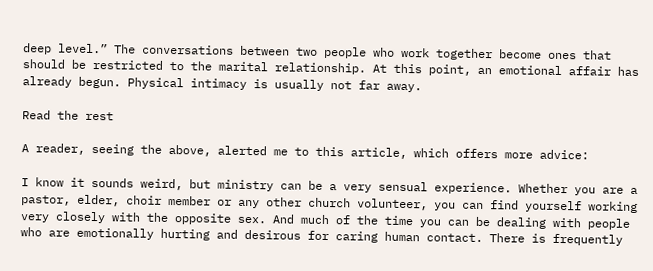deep level.” The conversations between two people who work together become ones that should be restricted to the marital relationship. At this point, an emotional affair has already begun. Physical intimacy is usually not far away.

Read the rest

A reader, seeing the above, alerted me to this article, which offers more advice:

I know it sounds weird, but ministry can be a very sensual experience. Whether you are a pastor, elder, choir member or any other church volunteer, you can find yourself working very closely with the opposite sex. And much of the time you can be dealing with people who are emotionally hurting and desirous for caring human contact. There is frequently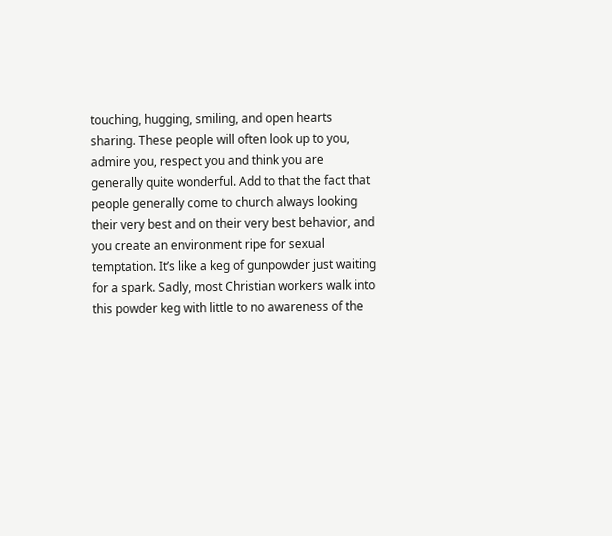touching, hugging, smiling, and open hearts sharing. These people will often look up to you, admire you, respect you and think you are generally quite wonderful. Add to that the fact that people generally come to church always looking their very best and on their very best behavior, and you create an environment ripe for sexual temptation. It’s like a keg of gunpowder just waiting for a spark. Sadly, most Christian workers walk into this powder keg with little to no awareness of the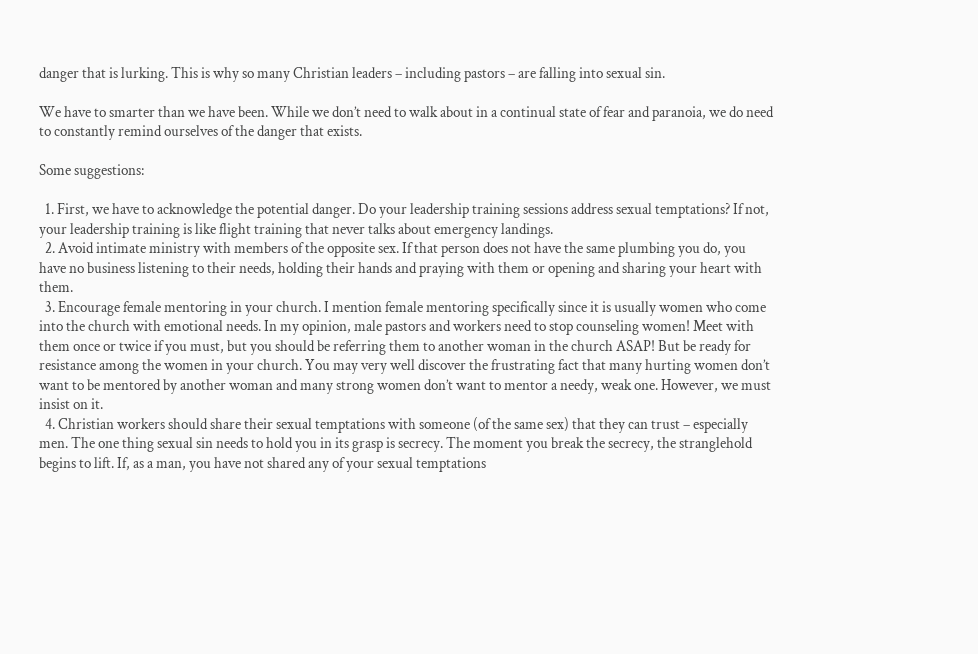danger that is lurking. This is why so many Christian leaders – including pastors – are falling into sexual sin.

We have to smarter than we have been. While we don’t need to walk about in a continual state of fear and paranoia, we do need to constantly remind ourselves of the danger that exists.

Some suggestions:

  1. First, we have to acknowledge the potential danger. Do your leadership training sessions address sexual temptations? If not, your leadership training is like flight training that never talks about emergency landings.
  2. Avoid intimate ministry with members of the opposite sex. If that person does not have the same plumbing you do, you have no business listening to their needs, holding their hands and praying with them or opening and sharing your heart with them.
  3. Encourage female mentoring in your church. I mention female mentoring specifically since it is usually women who come into the church with emotional needs. In my opinion, male pastors and workers need to stop counseling women! Meet with them once or twice if you must, but you should be referring them to another woman in the church ASAP! But be ready for resistance among the women in your church. You may very well discover the frustrating fact that many hurting women don’t want to be mentored by another woman and many strong women don’t want to mentor a needy, weak one. However, we must insist on it.
  4. Christian workers should share their sexual temptations with someone (of the same sex) that they can trust – especially men. The one thing sexual sin needs to hold you in its grasp is secrecy. The moment you break the secrecy, the stranglehold begins to lift. If, as a man, you have not shared any of your sexual temptations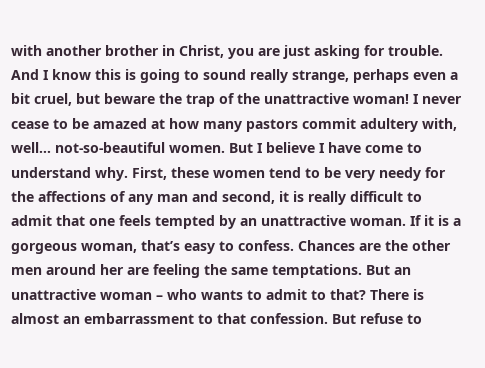with another brother in Christ, you are just asking for trouble. And I know this is going to sound really strange, perhaps even a bit cruel, but beware the trap of the unattractive woman! I never cease to be amazed at how many pastors commit adultery with, well… not-so-beautiful women. But I believe I have come to understand why. First, these women tend to be very needy for the affections of any man and second, it is really difficult to admit that one feels tempted by an unattractive woman. If it is a gorgeous woman, that’s easy to confess. Chances are the other men around her are feeling the same temptations. But an unattractive woman – who wants to admit to that? There is almost an embarrassment to that confession. But refuse to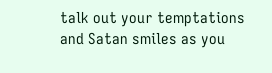talk out your temptations and Satan smiles as you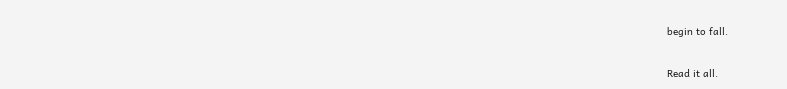begin to fall.

Read it all.